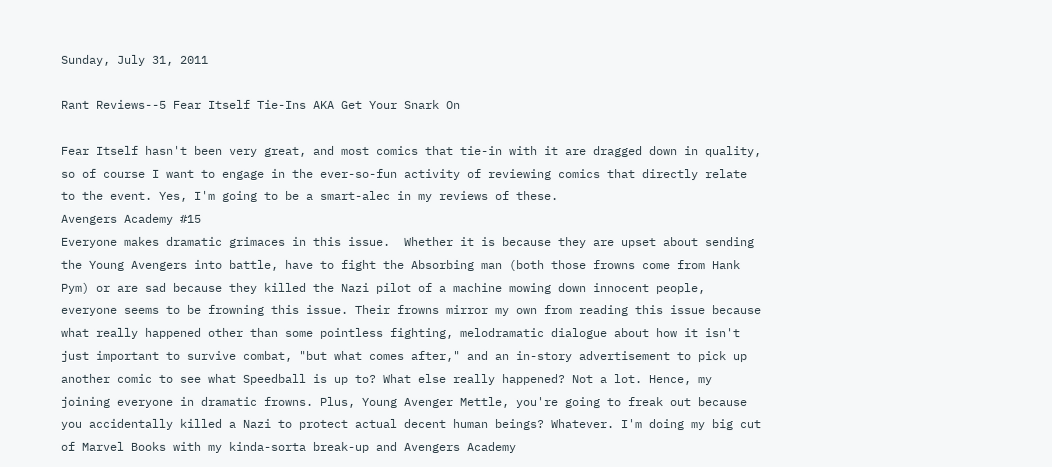Sunday, July 31, 2011

Rant Reviews--5 Fear Itself Tie-Ins AKA Get Your Snark On

Fear Itself hasn't been very great, and most comics that tie-in with it are dragged down in quality, so of course I want to engage in the ever-so-fun activity of reviewing comics that directly relate to the event. Yes, I'm going to be a smart-alec in my reviews of these.
Avengers Academy #15
Everyone makes dramatic grimaces in this issue.  Whether it is because they are upset about sending the Young Avengers into battle, have to fight the Absorbing man (both those frowns come from Hank Pym) or are sad because they killed the Nazi pilot of a machine mowing down innocent people, everyone seems to be frowning this issue. Their frowns mirror my own from reading this issue because what really happened other than some pointless fighting, melodramatic dialogue about how it isn't just important to survive combat, "but what comes after," and an in-story advertisement to pick up another comic to see what Speedball is up to? What else really happened? Not a lot. Hence, my joining everyone in dramatic frowns. Plus, Young Avenger Mettle, you're going to freak out because you accidentally killed a Nazi to protect actual decent human beings? Whatever. I'm doing my big cut of Marvel Books with my kinda-sorta break-up and Avengers Academy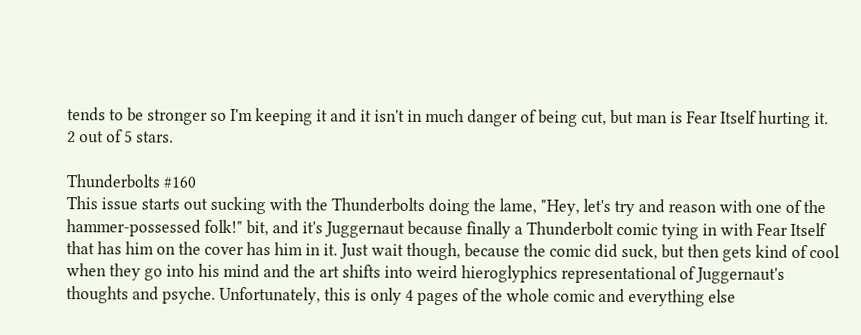tends to be stronger so I'm keeping it and it isn't in much danger of being cut, but man is Fear Itself hurting it.
2 out of 5 stars.

Thunderbolts #160
This issue starts out sucking with the Thunderbolts doing the lame, "Hey, let's try and reason with one of the hammer-possessed folk!" bit, and it's Juggernaut because finally a Thunderbolt comic tying in with Fear Itself that has him on the cover has him in it. Just wait though, because the comic did suck, but then gets kind of cool when they go into his mind and the art shifts into weird hieroglyphics representational of Juggernaut's thoughts and psyche. Unfortunately, this is only 4 pages of the whole comic and everything else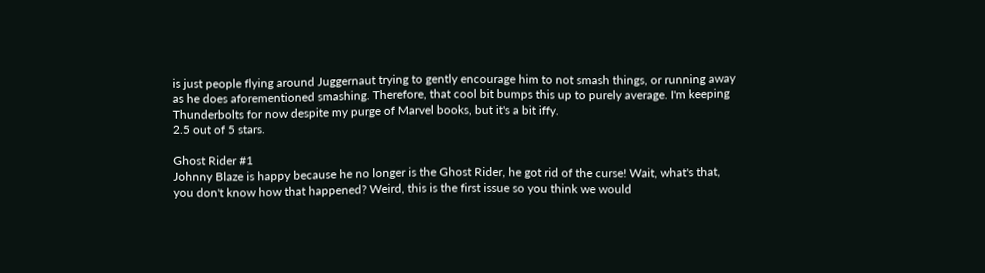is just people flying around Juggernaut trying to gently encourage him to not smash things, or running away as he does aforementioned smashing. Therefore, that cool bit bumps this up to purely average. I'm keeping Thunderbolts for now despite my purge of Marvel books, but it's a bit iffy.
2.5 out of 5 stars.

Ghost Rider #1
Johnny Blaze is happy because he no longer is the Ghost Rider, he got rid of the curse! Wait, what's that, you don't know how that happened? Weird, this is the first issue so you think we would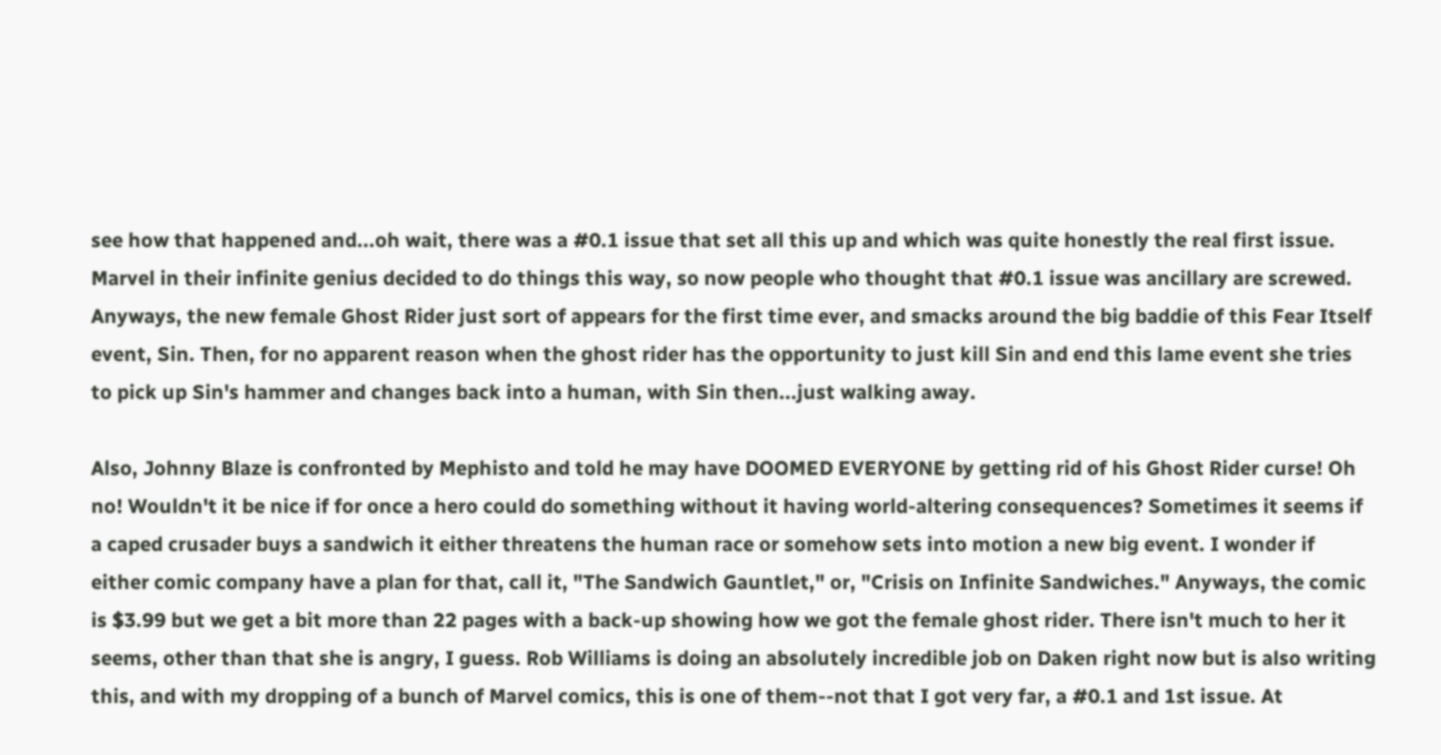see how that happened and...oh wait, there was a #0.1 issue that set all this up and which was quite honestly the real first issue. Marvel in their infinite genius decided to do things this way, so now people who thought that #0.1 issue was ancillary are screwed. Anyways, the new female Ghost Rider just sort of appears for the first time ever, and smacks around the big baddie of this Fear Itself event, Sin. Then, for no apparent reason when the ghost rider has the opportunity to just kill Sin and end this lame event she tries to pick up Sin's hammer and changes back into a human, with Sin then...just walking away.

Also, Johnny Blaze is confronted by Mephisto and told he may have DOOMED EVERYONE by getting rid of his Ghost Rider curse! Oh no! Wouldn't it be nice if for once a hero could do something without it having world-altering consequences? Sometimes it seems if a caped crusader buys a sandwich it either threatens the human race or somehow sets into motion a new big event. I wonder if either comic company have a plan for that, call it, "The Sandwich Gauntlet," or, "Crisis on Infinite Sandwiches." Anyways, the comic is $3.99 but we get a bit more than 22 pages with a back-up showing how we got the female ghost rider. There isn't much to her it seems, other than that she is angry, I guess. Rob Williams is doing an absolutely incredible job on Daken right now but is also writing this, and with my dropping of a bunch of Marvel comics, this is one of them--not that I got very far, a #0.1 and 1st issue. At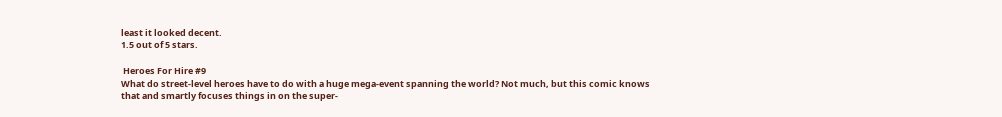least it looked decent.
1.5 out of 5 stars.

 Heroes For Hire #9
What do street-level heroes have to do with a huge mega-event spanning the world? Not much, but this comic knows that and smartly focuses things in on the super-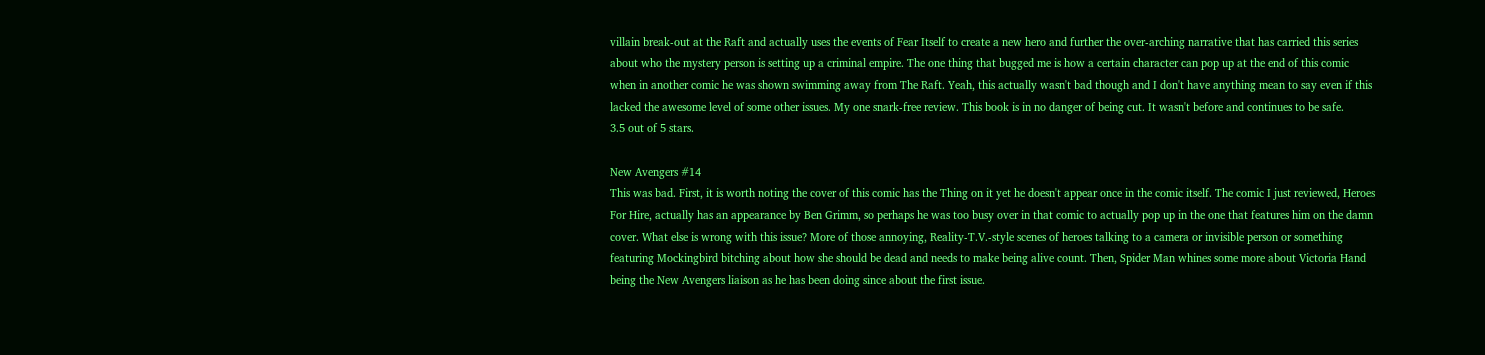villain break-out at the Raft and actually uses the events of Fear Itself to create a new hero and further the over-arching narrative that has carried this series about who the mystery person is setting up a criminal empire. The one thing that bugged me is how a certain character can pop up at the end of this comic when in another comic he was shown swimming away from The Raft. Yeah, this actually wasn't bad though and I don't have anything mean to say even if this lacked the awesome level of some other issues. My one snark-free review. This book is in no danger of being cut. It wasn't before and continues to be safe.
3.5 out of 5 stars.

New Avengers #14
This was bad. First, it is worth noting the cover of this comic has the Thing on it yet he doesn't appear once in the comic itself. The comic I just reviewed, Heroes For Hire, actually has an appearance by Ben Grimm, so perhaps he was too busy over in that comic to actually pop up in the one that features him on the damn cover. What else is wrong with this issue? More of those annoying, Reality-T.V.-style scenes of heroes talking to a camera or invisible person or something featuring Mockingbird bitching about how she should be dead and needs to make being alive count. Then, Spider Man whines some more about Victoria Hand being the New Avengers liaison as he has been doing since about the first issue.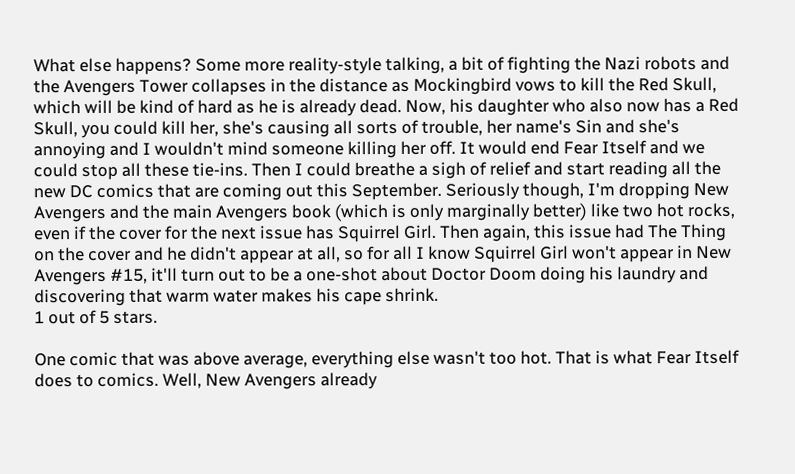What else happens? Some more reality-style talking, a bit of fighting the Nazi robots and the Avengers Tower collapses in the distance as Mockingbird vows to kill the Red Skull, which will be kind of hard as he is already dead. Now, his daughter who also now has a Red Skull, you could kill her, she's causing all sorts of trouble, her name's Sin and she's annoying and I wouldn't mind someone killing her off. It would end Fear Itself and we could stop all these tie-ins. Then I could breathe a sigh of relief and start reading all the new DC comics that are coming out this September. Seriously though, I'm dropping New Avengers and the main Avengers book (which is only marginally better) like two hot rocks, even if the cover for the next issue has Squirrel Girl. Then again, this issue had The Thing on the cover and he didn't appear at all, so for all I know Squirrel Girl won't appear in New Avengers #15, it'll turn out to be a one-shot about Doctor Doom doing his laundry and discovering that warm water makes his cape shrink.
1 out of 5 stars.

One comic that was above average, everything else wasn't too hot. That is what Fear Itself does to comics. Well, New Avengers already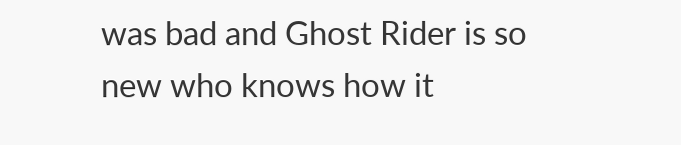was bad and Ghost Rider is so new who knows how it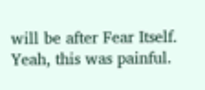will be after Fear Itself. Yeah, this was painful.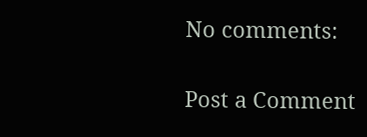No comments:

Post a Comment